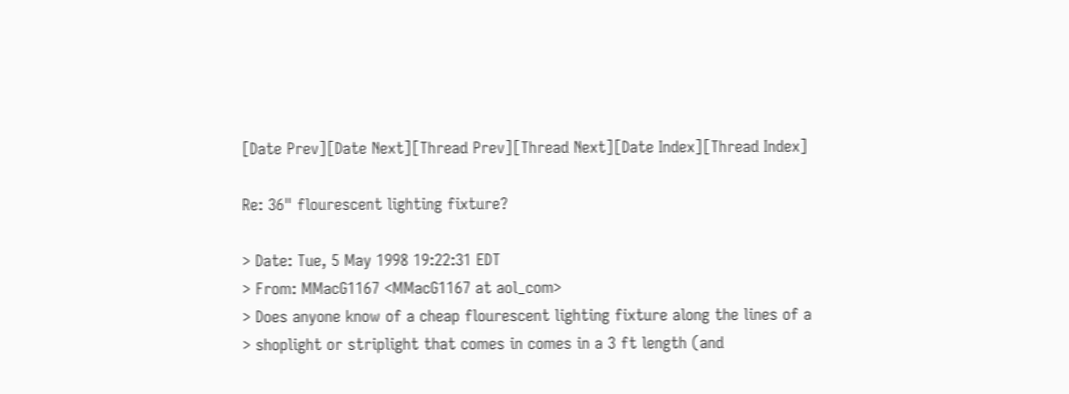[Date Prev][Date Next][Thread Prev][Thread Next][Date Index][Thread Index]

Re: 36" flourescent lighting fixture?

> Date: Tue, 5 May 1998 19:22:31 EDT
> From: MMacG1167 <MMacG1167 at aol_com>
> Does anyone know of a cheap flourescent lighting fixture along the lines of a
> shoplight or striplight that comes in comes in a 3 ft length (and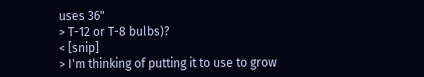uses 36"
> T-12 or T-8 bulbs)?
< [snip]
> I'm thinking of putting it to use to grow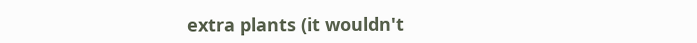extra plants (it wouldn't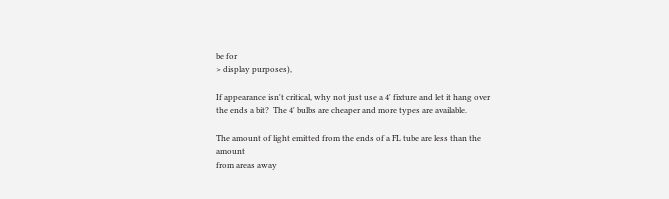be for
> display purposes),

If appearance isn't critical, why not just use a 4' fixture and let it hang over
the ends a bit?  The 4' bulbs are cheaper and more types are available.

The amount of light emitted from the ends of a FL tube are less than the amount
from areas away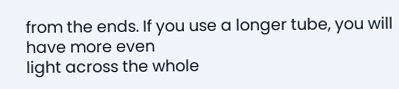from the ends. If you use a longer tube, you will have more even
light across the whole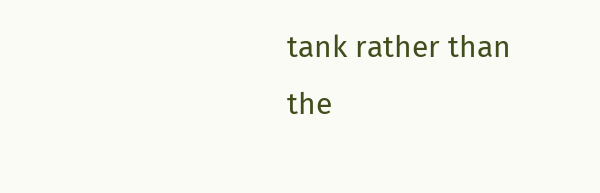tank rather than the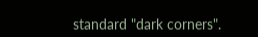standard "dark corners".